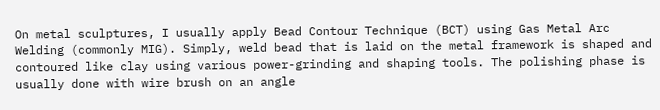On metal sculptures, I usually apply Bead Contour Technique (BCT) using Gas Metal Arc Welding (commonly MIG). Simply, weld bead that is laid on the metal framework is shaped and contoured like clay using various power-grinding and shaping tools. The polishing phase is usually done with wire brush on an angle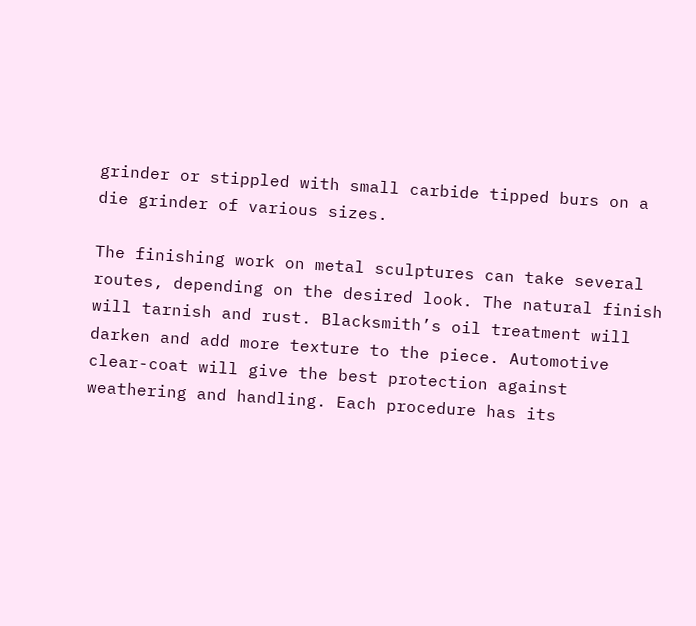grinder or stippled with small carbide tipped burs on a die grinder of various sizes.

The finishing work on metal sculptures can take several routes, depending on the desired look. The natural finish will tarnish and rust. Blacksmith’s oil treatment will darken and add more texture to the piece. Automotive clear-coat will give the best protection against weathering and handling. Each procedure has its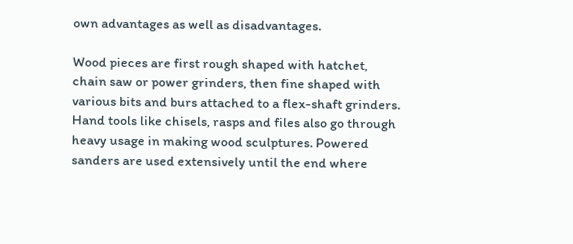own advantages as well as disadvantages.

Wood pieces are first rough shaped with hatchet, chain saw or power grinders, then fine shaped with various bits and burs attached to a flex-shaft grinders. Hand tools like chisels, rasps and files also go through heavy usage in making wood sculptures. Powered sanders are used extensively until the end where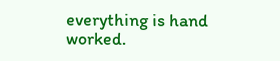everything is hand worked.